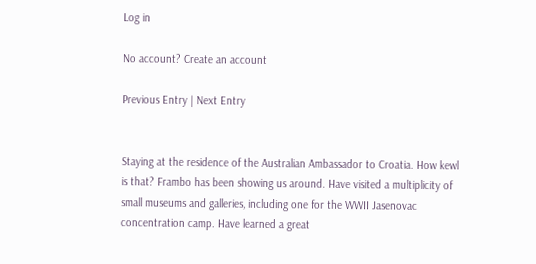Log in

No account? Create an account

Previous Entry | Next Entry


Staying at the residence of the Australian Ambassador to Croatia. How kewl is that? Frambo has been showing us around. Have visited a multiplicity of small museums and galleries, including one for the WWII Jasenovac concentration camp. Have learned a great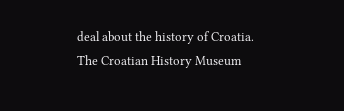deal about the history of Croatia. The Croatian History Museum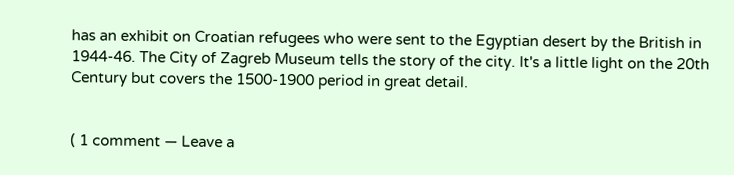has an exhibit on Croatian refugees who were sent to the Egyptian desert by the British in 1944-46. The City of Zagreb Museum tells the story of the city. It's a little light on the 20th Century but covers the 1500-1900 period in great detail.


( 1 comment — Leave a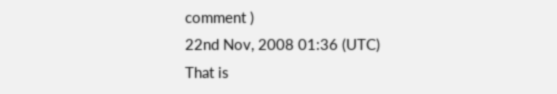comment )
22nd Nov, 2008 01:36 (UTC)
That is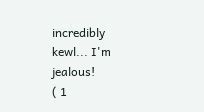incredibly kewl... I'm jealous!
( 1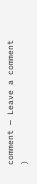comment — Leave a comment )